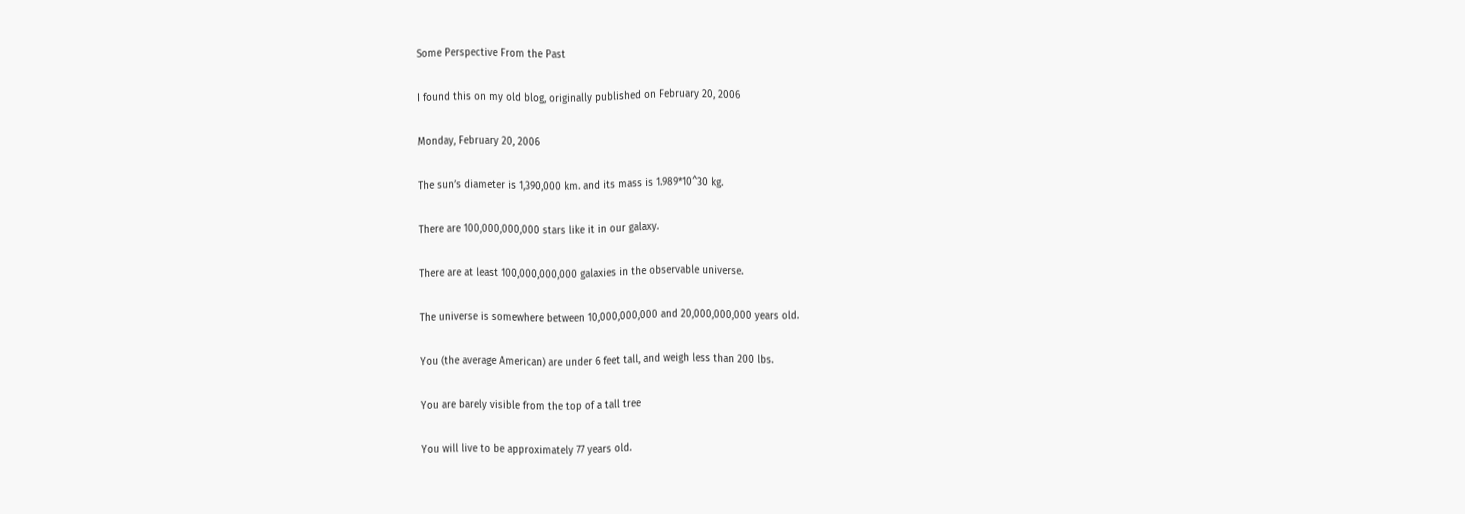Some Perspective From the Past

I found this on my old blog, originally published on February 20, 2006

Monday, February 20, 2006

The sun’s diameter is 1,390,000 km. and its mass is 1.989*10^30 kg.

There are 100,000,000,000 stars like it in our galaxy.

There are at least 100,000,000,000 galaxies in the observable universe.

The universe is somewhere between 10,000,000,000 and 20,000,000,000 years old.

You (the average American) are under 6 feet tall, and weigh less than 200 lbs.

You are barely visible from the top of a tall tree

You will live to be approximately 77 years old.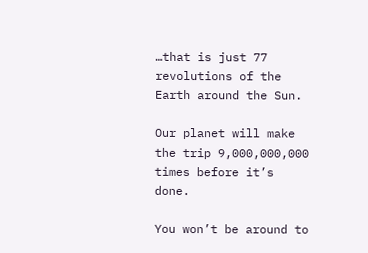…that is just 77 revolutions of the Earth around the Sun.

Our planet will make the trip 9,000,000,000 times before it’s done.

You won’t be around to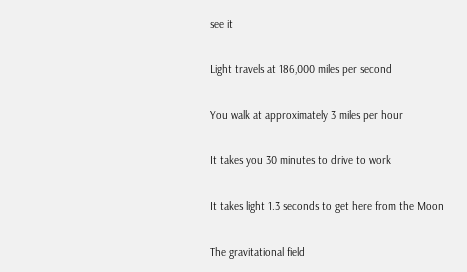see it

Light travels at 186,000 miles per second

You walk at approximately 3 miles per hour

It takes you 30 minutes to drive to work

It takes light 1.3 seconds to get here from the Moon

The gravitational field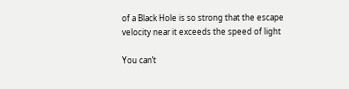of a Black Hole is so strong that the escape velocity near it exceeds the speed of light

You can’t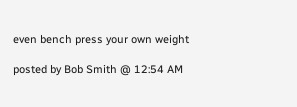even bench press your own weight

posted by Bob Smith @ 12:54 AM